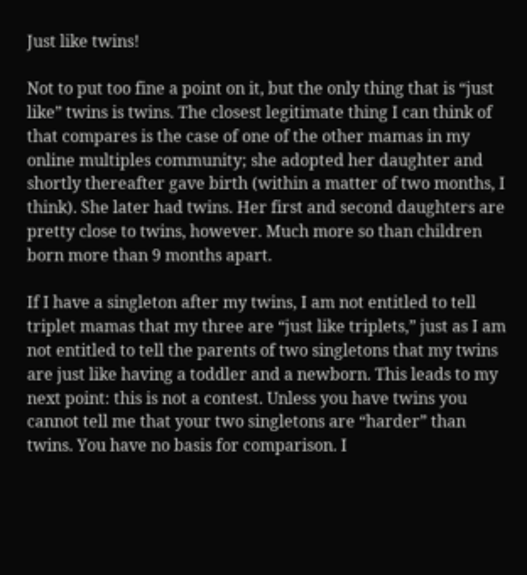Just like twins!

Not to put too fine a point on it, but the only thing that is “just like” twins is twins. The closest legitimate thing I can think of that compares is the case of one of the other mamas in my online multiples community; she adopted her daughter and shortly thereafter gave birth (within a matter of two months, I think). She later had twins. Her first and second daughters are pretty close to twins, however. Much more so than children born more than 9 months apart.

If I have a singleton after my twins, I am not entitled to tell triplet mamas that my three are “just like triplets,” just as I am not entitled to tell the parents of two singletons that my twins are just like having a toddler and a newborn. This leads to my next point: this is not a contest. Unless you have twins you cannot tell me that your two singletons are “harder” than twins. You have no basis for comparison. I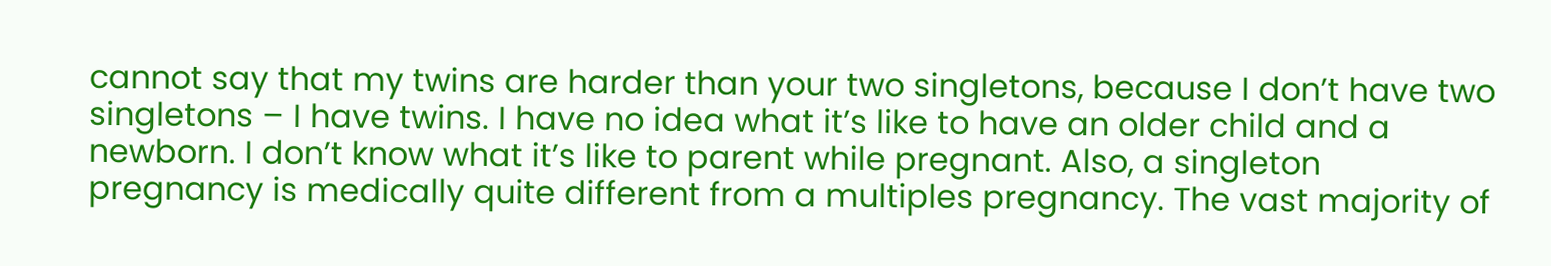cannot say that my twins are harder than your two singletons, because I don’t have two singletons – I have twins. I have no idea what it’s like to have an older child and a newborn. I don’t know what it’s like to parent while pregnant. Also, a singleton pregnancy is medically quite different from a multiples pregnancy. The vast majority of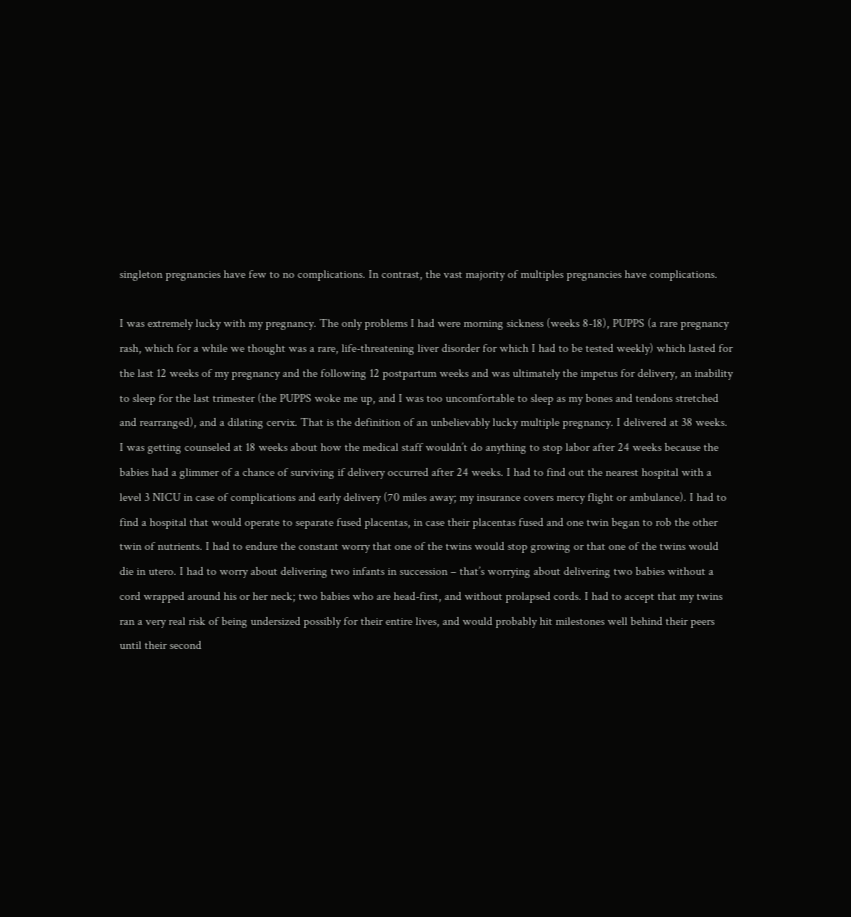singleton pregnancies have few to no complications. In contrast, the vast majority of multiples pregnancies have complications.

I was extremely lucky with my pregnancy. The only problems I had were morning sickness (weeks 8-18), PUPPS (a rare pregnancy rash, which for a while we thought was a rare, life-threatening liver disorder for which I had to be tested weekly) which lasted for the last 12 weeks of my pregnancy and the following 12 postpartum weeks and was ultimately the impetus for delivery, an inability to sleep for the last trimester (the PUPPS woke me up, and I was too uncomfortable to sleep as my bones and tendons stretched and rearranged), and a dilating cervix. That is the definition of an unbelievably lucky multiple pregnancy. I delivered at 38 weeks. I was getting counseled at 18 weeks about how the medical staff wouldn’t do anything to stop labor after 24 weeks because the babies had a glimmer of a chance of surviving if delivery occurred after 24 weeks. I had to find out the nearest hospital with a level 3 NICU in case of complications and early delivery (70 miles away; my insurance covers mercy flight or ambulance). I had to find a hospital that would operate to separate fused placentas, in case their placentas fused and one twin began to rob the other twin of nutrients. I had to endure the constant worry that one of the twins would stop growing or that one of the twins would die in utero. I had to worry about delivering two infants in succession – that’s worrying about delivering two babies without a cord wrapped around his or her neck; two babies who are head-first, and without prolapsed cords. I had to accept that my twins ran a very real risk of being undersized possibly for their entire lives, and would probably hit milestones well behind their peers until their second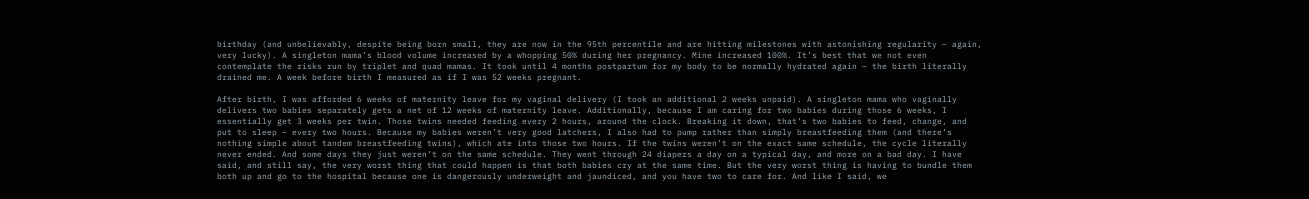birthday (and unbelievably, despite being born small, they are now in the 95th percentile and are hitting milestones with astonishing regularity – again, very lucky). A singleton mama’s blood volume increased by a whopping 50% during her pregnancy. Mine increased 100%. It’s best that we not even contemplate the risks run by triplet and quad mamas. It took until 4 months postpartum for my body to be normally hydrated again – the birth literally drained me. A week before birth I measured as if I was 52 weeks pregnant.

After birth, I was afforded 6 weeks of maternity leave for my vaginal delivery (I took an additional 2 weeks unpaid). A singleton mama who vaginally delivers two babies separately gets a net of 12 weeks of maternity leave. Additionally, because I am caring for two babies during those 6 weeks, I essentially get 3 weeks per twin. Those twins needed feeding every 2 hours, around the clock. Breaking it down, that’s two babies to feed, change, and put to sleep – every two hours. Because my babies weren’t very good latchers, I also had to pump rather than simply breastfeeding them (and there’s nothing simple about tandem breastfeeding twins), which ate into those two hours. If the twins weren’t on the exact same schedule, the cycle literally never ended. And some days they just weren’t on the same schedule. They went through 24 diapers a day on a typical day, and more on a bad day. I have said, and still say, the very worst thing that could happen is that both babies cry at the same time. But the very worst thing is having to bundle them both up and go to the hospital because one is dangerously underweight and jaundiced, and you have two to care for. And like I said, we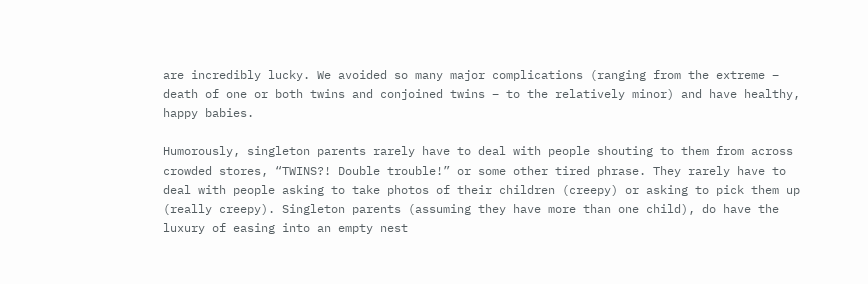are incredibly lucky. We avoided so many major complications (ranging from the extreme – death of one or both twins and conjoined twins – to the relatively minor) and have healthy, happy babies.

Humorously, singleton parents rarely have to deal with people shouting to them from across crowded stores, “TWINS?! Double trouble!” or some other tired phrase. They rarely have to deal with people asking to take photos of their children (creepy) or asking to pick them up (really creepy). Singleton parents (assuming they have more than one child), do have the luxury of easing into an empty nest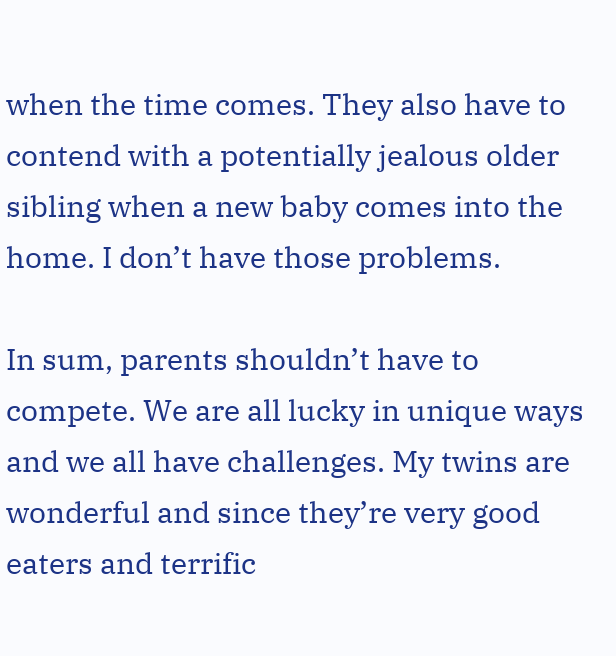when the time comes. They also have to contend with a potentially jealous older sibling when a new baby comes into the home. I don’t have those problems.

In sum, parents shouldn’t have to compete. We are all lucky in unique ways and we all have challenges. My twins are wonderful and since they’re very good eaters and terrific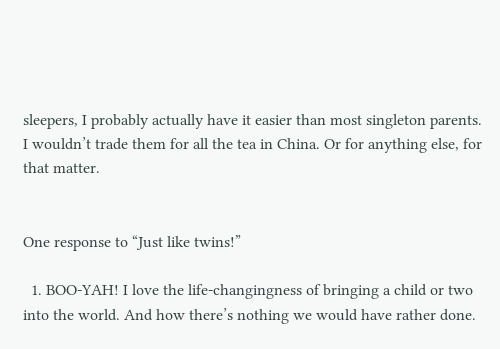sleepers, I probably actually have it easier than most singleton parents. I wouldn’t trade them for all the tea in China. Or for anything else, for that matter.


One response to “Just like twins!”

  1. BOO-YAH! I love the life-changingness of bringing a child or two into the world. And how there’s nothing we would have rather done.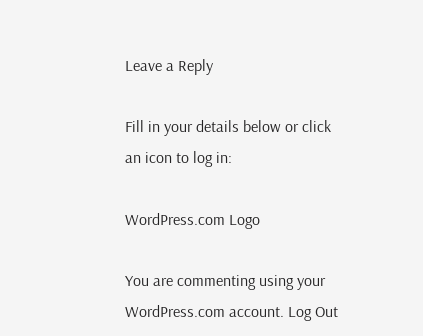Leave a Reply

Fill in your details below or click an icon to log in:

WordPress.com Logo

You are commenting using your WordPress.com account. Log Out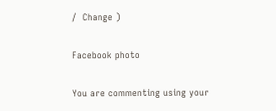/  Change )

Facebook photo

You are commenting using your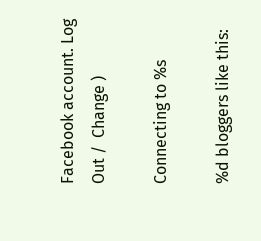Facebook account. Log Out /  Change )

Connecting to %s

%d bloggers like this: